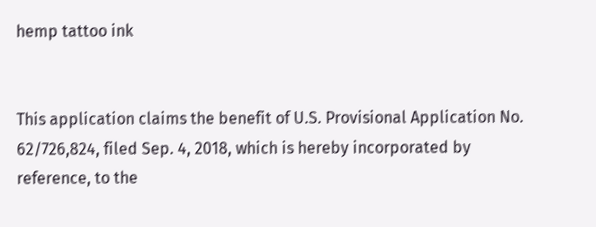hemp tattoo ink


This application claims the benefit of U.S. Provisional Application No. 62/726,824, filed Sep. 4, 2018, which is hereby incorporated by reference, to the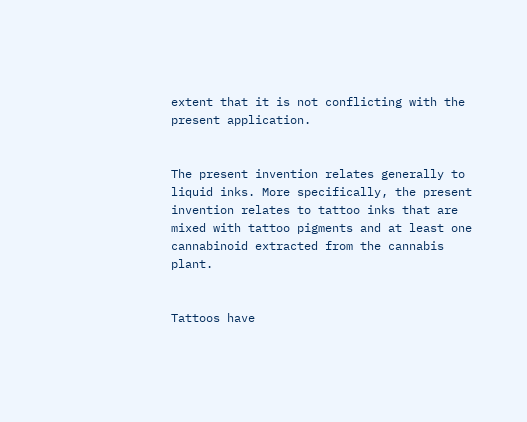extent that it is not conflicting with the present application.


The present invention relates generally to liquid inks. More specifically, the present invention relates to tattoo inks that are mixed with tattoo pigments and at least one cannabinoid extracted from the cannabis plant.


Tattoos have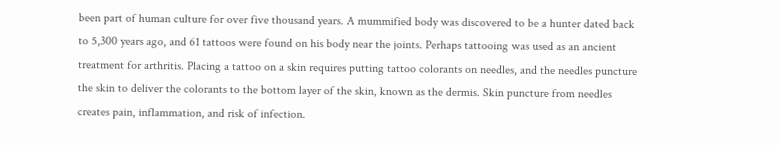been part of human culture for over five thousand years. A mummified body was discovered to be a hunter dated back to 5,300 years ago, and 61 tattoos were found on his body near the joints. Perhaps tattooing was used as an ancient treatment for arthritis. Placing a tattoo on a skin requires putting tattoo colorants on needles, and the needles puncture the skin to deliver the colorants to the bottom layer of the skin, known as the dermis. Skin puncture from needles creates pain, inflammation, and risk of infection.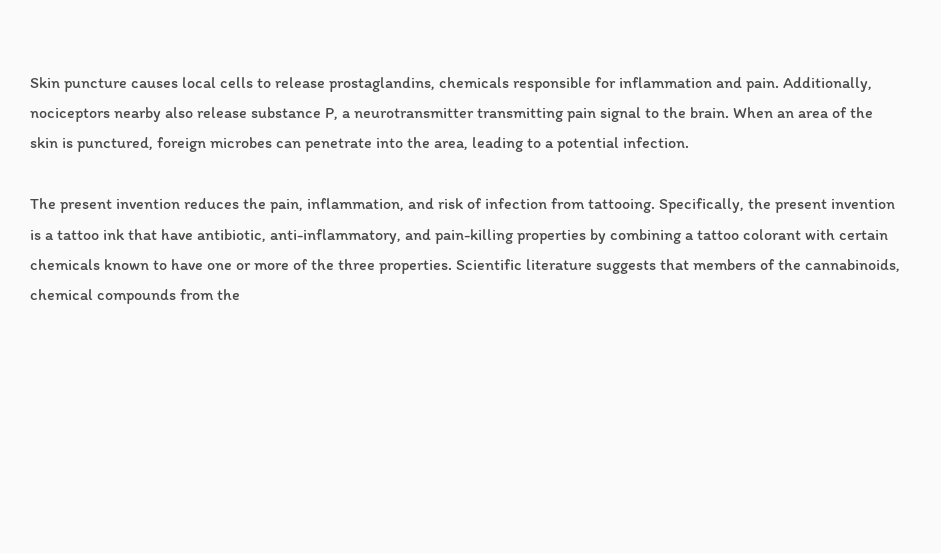Skin puncture causes local cells to release prostaglandins, chemicals responsible for inflammation and pain. Additionally, nociceptors nearby also release substance P, a neurotransmitter transmitting pain signal to the brain. When an area of the skin is punctured, foreign microbes can penetrate into the area, leading to a potential infection.

The present invention reduces the pain, inflammation, and risk of infection from tattooing. Specifically, the present invention is a tattoo ink that have antibiotic, anti-inflammatory, and pain-killing properties by combining a tattoo colorant with certain chemicals known to have one or more of the three properties. Scientific literature suggests that members of the cannabinoids, chemical compounds from the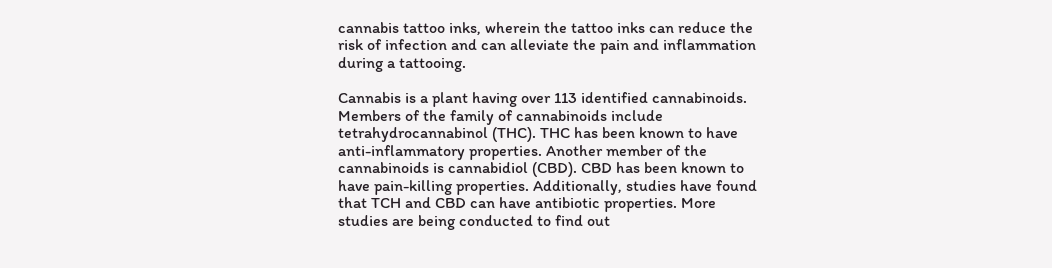cannabis tattoo inks, wherein the tattoo inks can reduce the risk of infection and can alleviate the pain and inflammation during a tattooing.

Cannabis is a plant having over 113 identified cannabinoids. Members of the family of cannabinoids include tetrahydrocannabinol (THC). THC has been known to have anti-inflammatory properties. Another member of the cannabinoids is cannabidiol (CBD). CBD has been known to have pain-killing properties. Additionally, studies have found that TCH and CBD can have antibiotic properties. More studies are being conducted to find out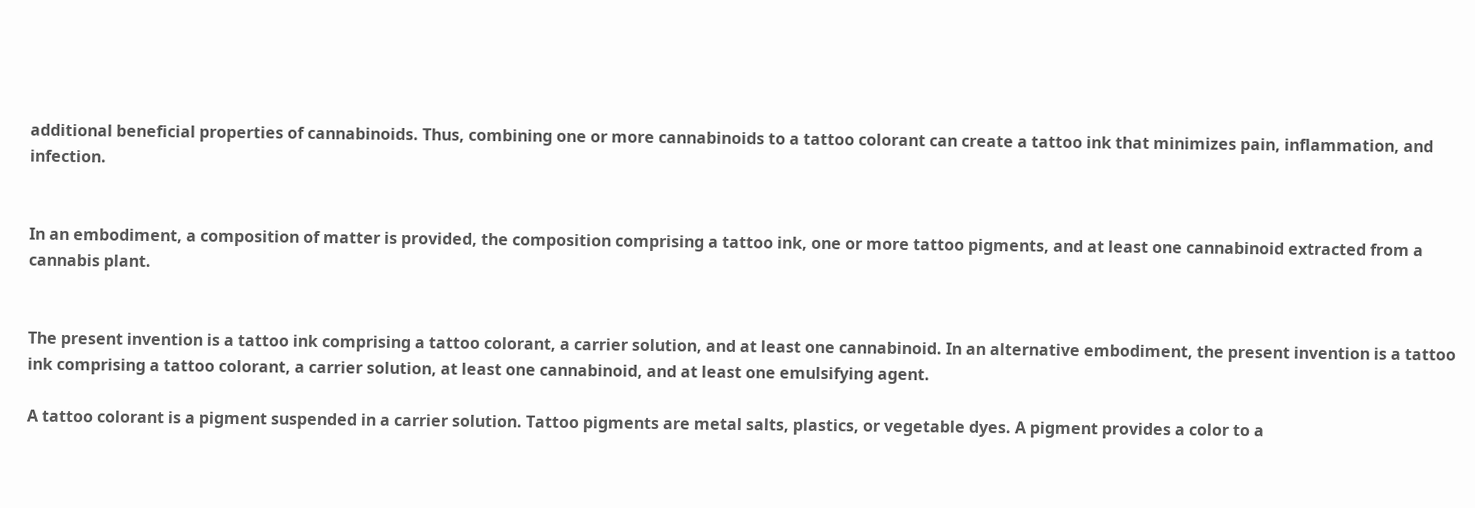additional beneficial properties of cannabinoids. Thus, combining one or more cannabinoids to a tattoo colorant can create a tattoo ink that minimizes pain, inflammation, and infection.


In an embodiment, a composition of matter is provided, the composition comprising a tattoo ink, one or more tattoo pigments, and at least one cannabinoid extracted from a cannabis plant.


The present invention is a tattoo ink comprising a tattoo colorant, a carrier solution, and at least one cannabinoid. In an alternative embodiment, the present invention is a tattoo ink comprising a tattoo colorant, a carrier solution, at least one cannabinoid, and at least one emulsifying agent.

A tattoo colorant is a pigment suspended in a carrier solution. Tattoo pigments are metal salts, plastics, or vegetable dyes. A pigment provides a color to a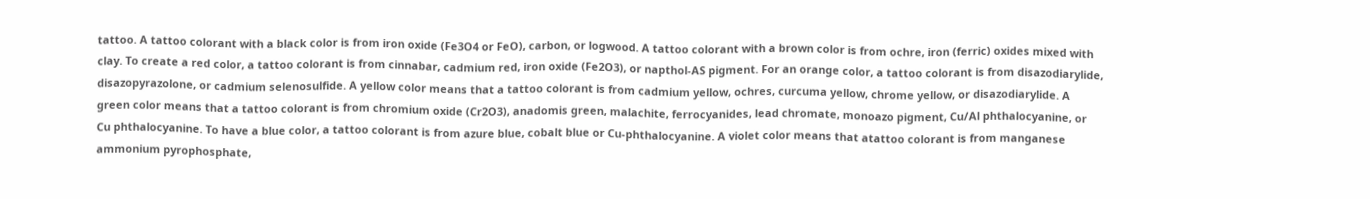tattoo. A tattoo colorant with a black color is from iron oxide (Fe3O4 or FeO), carbon, or logwood. A tattoo colorant with a brown color is from ochre, iron (ferric) oxides mixed with clay. To create a red color, a tattoo colorant is from cinnabar, cadmium red, iron oxide (Fe2O3), or napthol-AS pigment. For an orange color, a tattoo colorant is from disazodiarylide, disazopyrazolone, or cadmium selenosulfide. A yellow color means that a tattoo colorant is from cadmium yellow, ochres, curcuma yellow, chrome yellow, or disazodiarylide. A green color means that a tattoo colorant is from chromium oxide (Cr2O3), anadomis green, malachite, ferrocyanides, lead chromate, monoazo pigment, Cu/Al phthalocyanine, or Cu phthalocyanine. To have a blue color, a tattoo colorant is from azure blue, cobalt blue or Cu-phthalocyanine. A violet color means that atattoo colorant is from manganese ammonium pyrophosphate,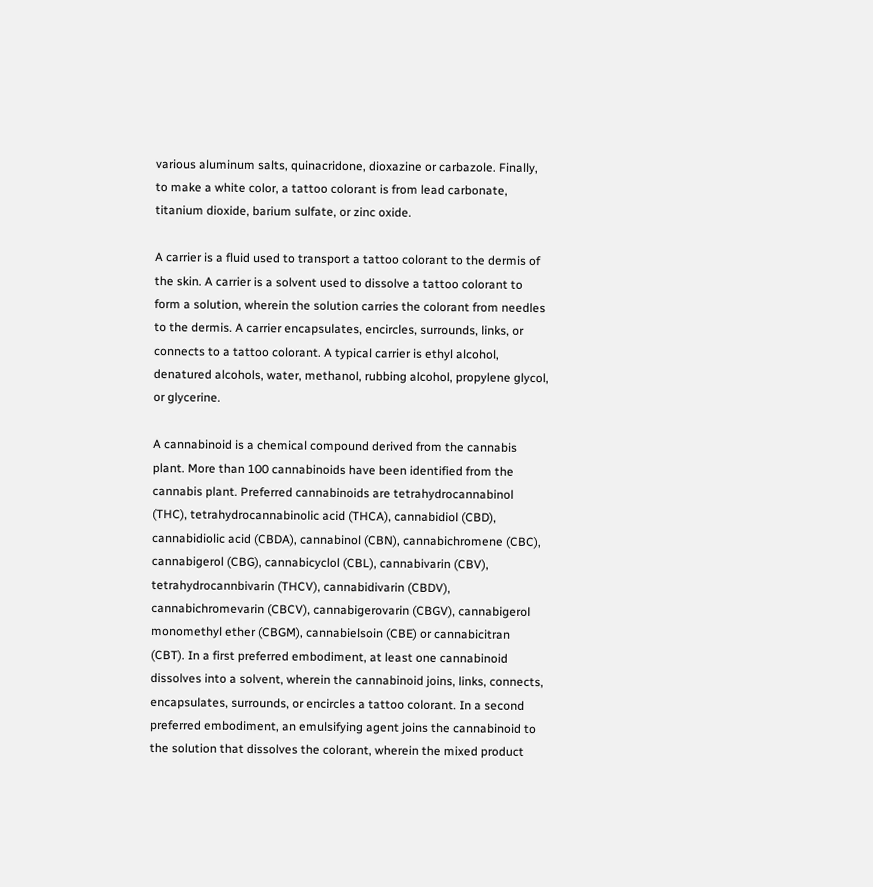various aluminum salts, quinacridone, dioxazine or carbazole. Finally, to make a white color, a tattoo colorant is from lead carbonate, titanium dioxide, barium sulfate, or zinc oxide.

A carrier is a fluid used to transport a tattoo colorant to the dermis of the skin. A carrier is a solvent used to dissolve a tattoo colorant to form a solution, wherein the solution carries the colorant from needles to the dermis. A carrier encapsulates, encircles, surrounds, links, or connects to a tattoo colorant. A typical carrier is ethyl alcohol, denatured alcohols, water, methanol, rubbing alcohol, propylene glycol, or glycerine.

A cannabinoid is a chemical compound derived from the cannabis plant. More than 100 cannabinoids have been identified from the cannabis plant. Preferred cannabinoids are tetrahydrocannabinol (THC), tetrahydrocannabinolic acid (THCA), cannabidiol (CBD), cannabidiolic acid (CBDA), cannabinol (CBN), cannabichromene (CBC), cannabigerol (CBG), cannabicyclol (CBL), cannabivarin (CBV), tetrahydrocannbivarin (THCV), cannabidivarin (CBDV), cannabichromevarin (CBCV), cannabigerovarin (CBGV), cannabigerol monomethyl ether (CBGM), cannabielsoin (CBE) or cannabicitran (CBT). In a first preferred embodiment, at least one cannabinoid dissolves into a solvent, wherein the cannabinoid joins, links, connects, encapsulates, surrounds, or encircles a tattoo colorant. In a second preferred embodiment, an emulsifying agent joins the cannabinoid to the solution that dissolves the colorant, wherein the mixed product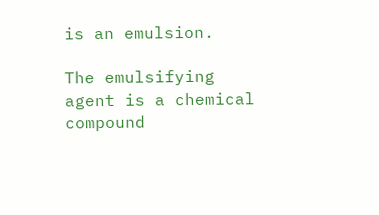is an emulsion.

The emulsifying agent is a chemical compound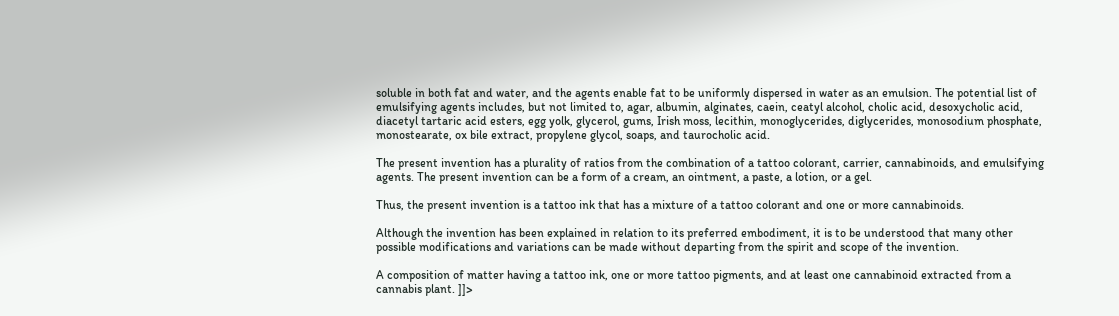soluble in both fat and water, and the agents enable fat to be uniformly dispersed in water as an emulsion. The potential list of emulsifying agents includes, but not limited to, agar, albumin, alginates, caein, ceatyl alcohol, cholic acid, desoxycholic acid, diacetyl tartaric acid esters, egg yolk, glycerol, gums, Irish moss, lecithin, monoglycerides, diglycerides, monosodium phosphate, monostearate, ox bile extract, propylene glycol, soaps, and taurocholic acid.

The present invention has a plurality of ratios from the combination of a tattoo colorant, carrier, cannabinoids, and emulsifying agents. The present invention can be a form of a cream, an ointment, a paste, a lotion, or a gel.

Thus, the present invention is a tattoo ink that has a mixture of a tattoo colorant and one or more cannabinoids.

Although the invention has been explained in relation to its preferred embodiment, it is to be understood that many other possible modifications and variations can be made without departing from the spirit and scope of the invention.

A composition of matter having a tattoo ink, one or more tattoo pigments, and at least one cannabinoid extracted from a cannabis plant. ]]>